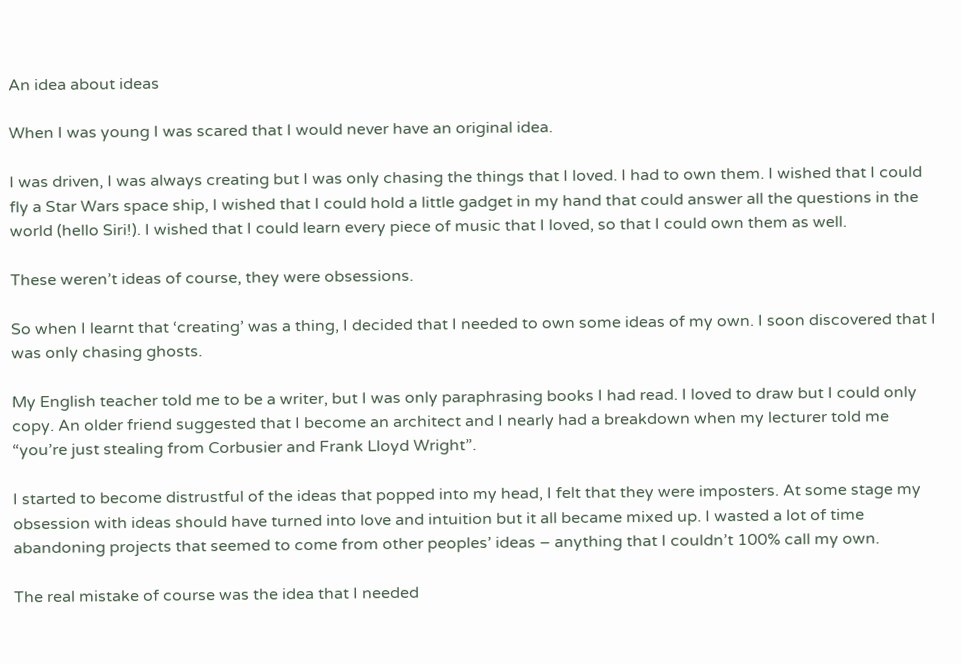An idea about ideas

When I was young I was scared that I would never have an original idea.

I was driven, I was always creating but I was only chasing the things that I loved. I had to own them. I wished that I could fly a Star Wars space ship, I wished that I could hold a little gadget in my hand that could answer all the questions in the world (hello Siri!). I wished that I could learn every piece of music that I loved, so that I could own them as well.

These weren’t ideas of course, they were obsessions.

So when I learnt that ‘creating’ was a thing, I decided that I needed to own some ideas of my own. I soon discovered that I was only chasing ghosts.

My English teacher told me to be a writer, but I was only paraphrasing books I had read. I loved to draw but I could only copy. An older friend suggested that I become an architect and I nearly had a breakdown when my lecturer told me “you’re just stealing from Corbusier and Frank Lloyd Wright”.

I started to become distrustful of the ideas that popped into my head, I felt that they were imposters. At some stage my obsession with ideas should have turned into love and intuition but it all became mixed up. I wasted a lot of time abandoning projects that seemed to come from other peoples’ ideas – anything that I couldn’t 100% call my own.

The real mistake of course was the idea that I needed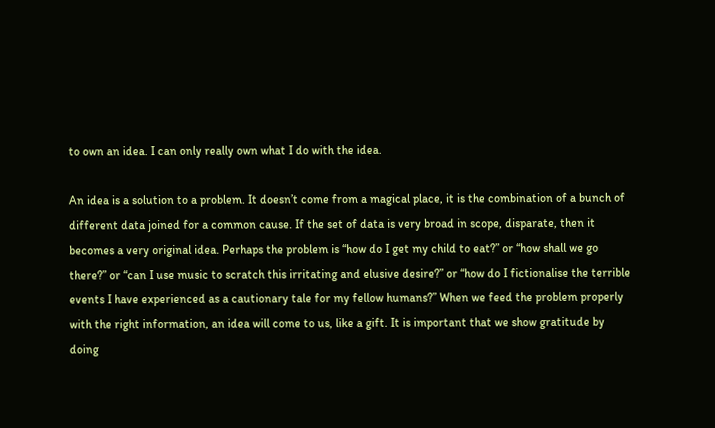to own an idea. I can only really own what I do with the idea.

An idea is a solution to a problem. It doesn’t come from a magical place, it is the combination of a bunch of different data joined for a common cause. If the set of data is very broad in scope, disparate, then it becomes a very original idea. Perhaps the problem is “how do I get my child to eat?” or “how shall we go there?” or “can I use music to scratch this irritating and elusive desire?” or “how do I fictionalise the terrible events I have experienced as a cautionary tale for my fellow humans?” When we feed the problem properly with the right information, an idea will come to us, like a gift. It is important that we show gratitude by doing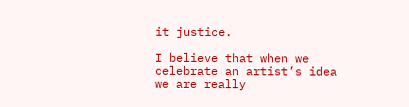it justice.

I believe that when we celebrate an artist’s idea we are really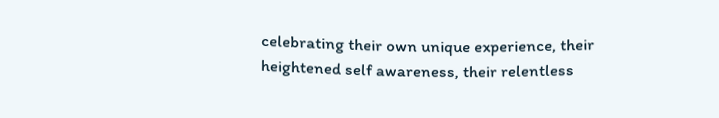celebrating their own unique experience, their heightened self awareness, their relentless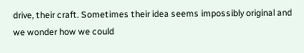drive, their craft. Sometimes their idea seems impossibly original and we wonder how we could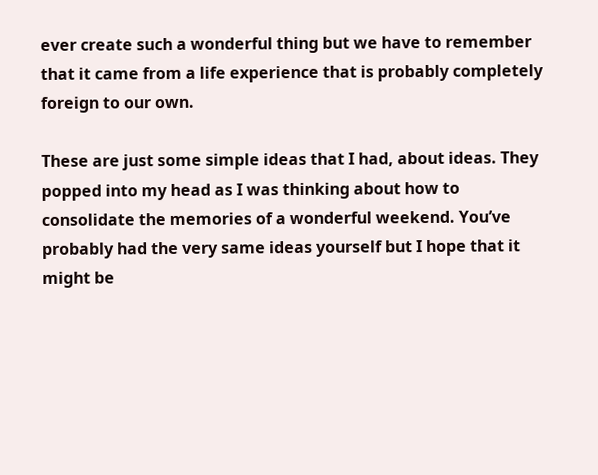ever create such a wonderful thing but we have to remember that it came from a life experience that is probably completely foreign to our own.

These are just some simple ideas that I had, about ideas. They popped into my head as I was thinking about how to consolidate the memories of a wonderful weekend. You’ve probably had the very same ideas yourself but I hope that it might be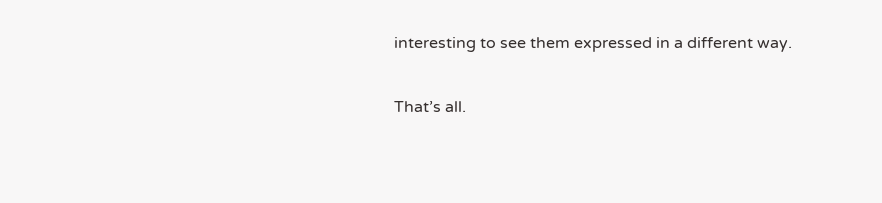interesting to see them expressed in a different way.

That’s all.